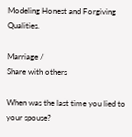Modeling Honest and Forgiving Qualities.

Marriage /
Share with others

When was the last time you lied to your spouse?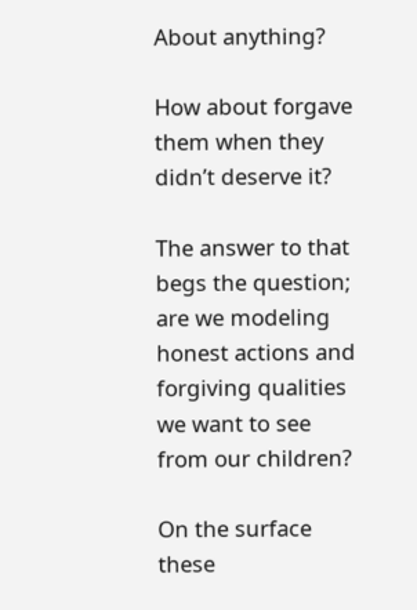About anything?

How about forgave them when they didn’t deserve it?

The answer to that begs the question; are we modeling honest actions and forgiving qualities we want to see from our children?

On the surface these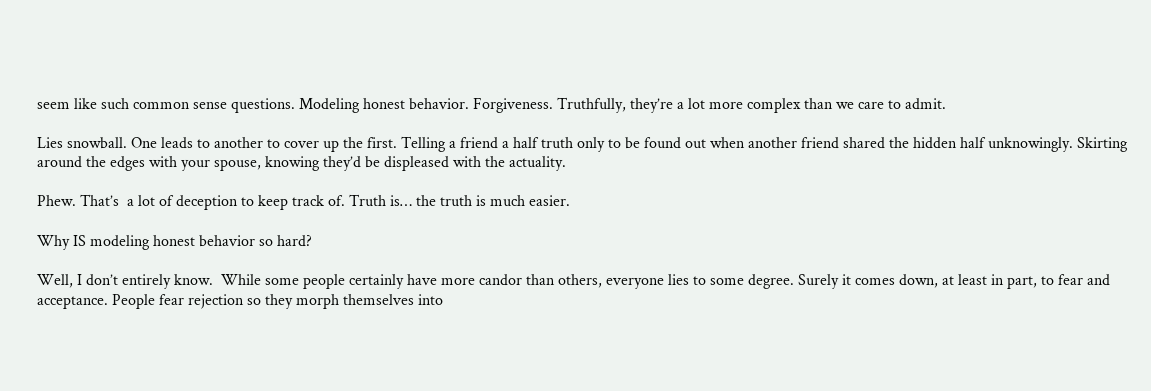seem like such common sense questions. Modeling honest behavior. Forgiveness. Truthfully, they’re a lot more complex than we care to admit.

Lies snowball. One leads to another to cover up the first. Telling a friend a half truth only to be found out when another friend shared the hidden half unknowingly. Skirting around the edges with your spouse, knowing they’d be displeased with the actuality.

Phew. That’s  a lot of deception to keep track of. Truth is… the truth is much easier.

Why IS modeling honest behavior so hard?

Well, I don’t entirely know.  While some people certainly have more candor than others, everyone lies to some degree. Surely it comes down, at least in part, to fear and acceptance. People fear rejection so they morph themselves into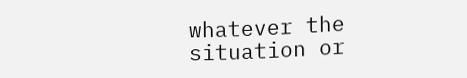whatever the situation or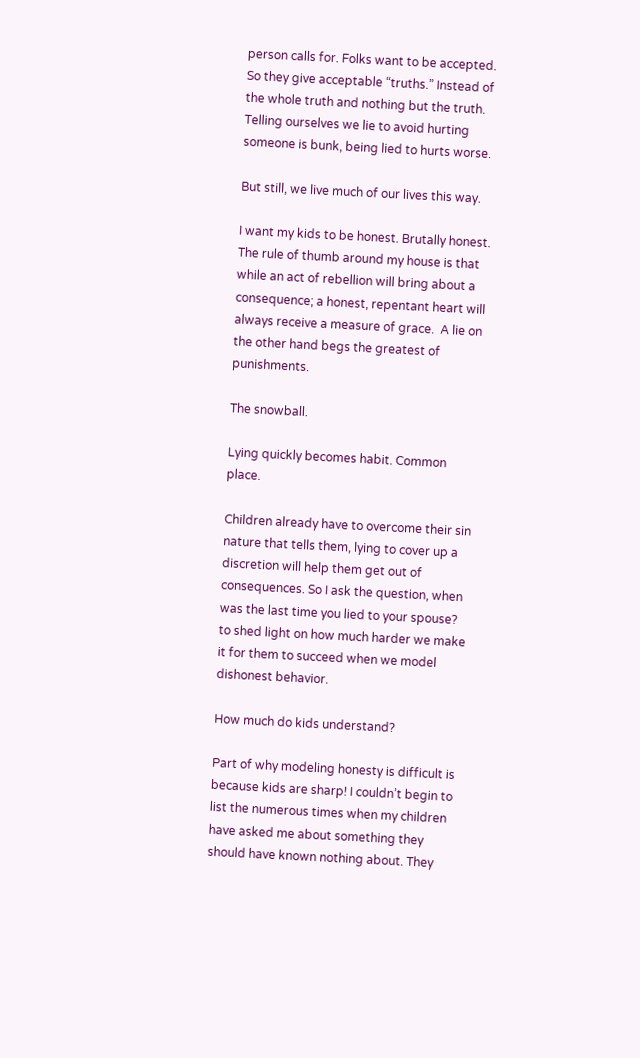person calls for. Folks want to be accepted. So they give acceptable “truths.” Instead of the whole truth and nothing but the truth. Telling ourselves we lie to avoid hurting someone is bunk, being lied to hurts worse.

But still, we live much of our lives this way.

I want my kids to be honest. Brutally honest. The rule of thumb around my house is that while an act of rebellion will bring about a consequence; a honest, repentant heart will always receive a measure of grace.  A lie on the other hand begs the greatest of punishments.

The snowball.

Lying quickly becomes habit. Common place.

Children already have to overcome their sin nature that tells them, lying to cover up a discretion will help them get out of consequences. So I ask the question, when was the last time you lied to your spouse? to shed light on how much harder we make it for them to succeed when we model dishonest behavior.

How much do kids understand?

Part of why modeling honesty is difficult is because kids are sharp! I couldn’t begin to list the numerous times when my children have asked me about something they should have known nothing about. They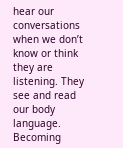hear our conversations when we don’t know or think they are listening. They see and read our body language. Becoming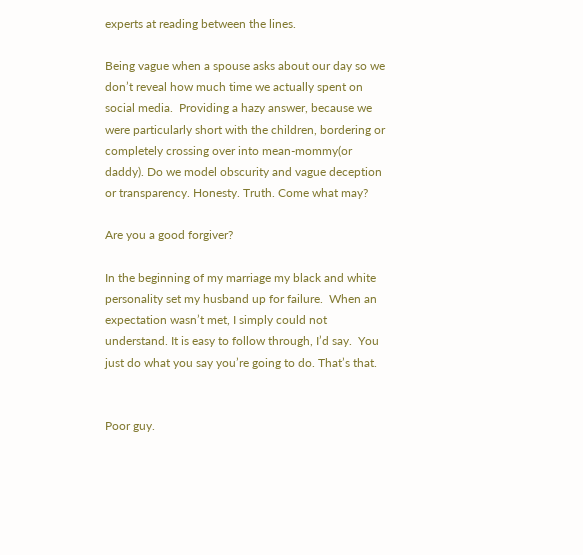experts at reading between the lines.

Being vague when a spouse asks about our day so we don’t reveal how much time we actually spent on social media.  Providing a hazy answer, because we were particularly short with the children, bordering or completely crossing over into mean-mommy(or daddy). Do we model obscurity and vague deception or transparency. Honesty. Truth. Come what may?

Are you a good forgiver?

In the beginning of my marriage my black and white personality set my husband up for failure.  When an expectation wasn’t met, I simply could not understand. It is easy to follow through, I’d say.  You just do what you say you’re going to do. That’s that.


Poor guy.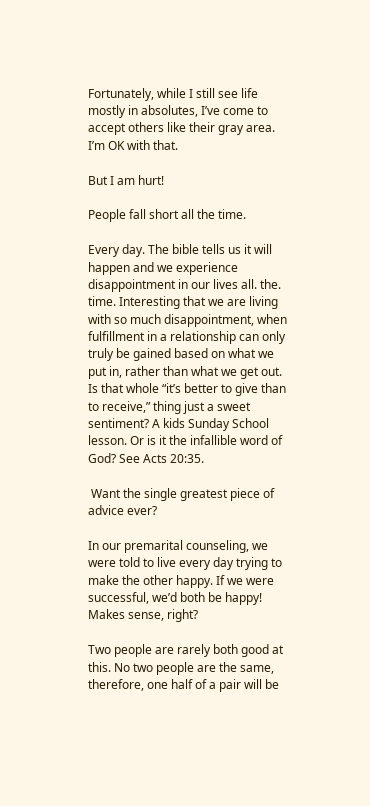Fortunately, while I still see life mostly in absolutes, I’ve come to accept others like their gray area. I’m OK with that.

But I am hurt!

People fall short all the time.

Every day. The bible tells us it will happen and we experience disappointment in our lives all. the. time. Interesting that we are living with so much disappointment, when fulfillment in a relationship can only truly be gained based on what we put in, rather than what we get out. Is that whole “it’s better to give than to receive,” thing just a sweet sentiment? A kids Sunday School lesson. Or is it the infallible word of God? See Acts 20:35.

 Want the single greatest piece of advice ever?

In our premarital counseling, we were told to live every day trying to make the other happy. If we were successful, we’d both be happy! Makes sense, right?

Two people are rarely both good at this. No two people are the same, therefore, one half of a pair will be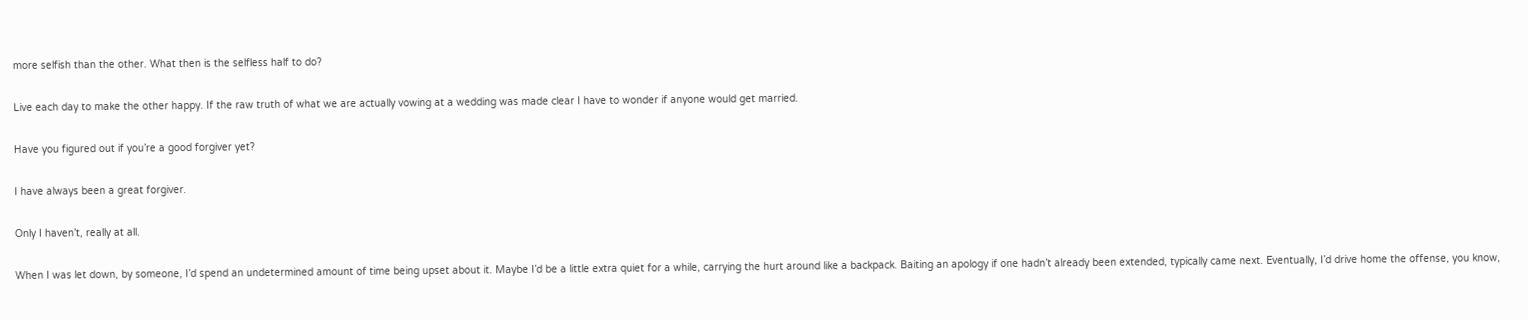more selfish than the other. What then is the selfless half to do?

Live each day to make the other happy. If the raw truth of what we are actually vowing at a wedding was made clear I have to wonder if anyone would get married.

Have you figured out if you’re a good forgiver yet?

I have always been a great forgiver.

Only I haven’t, really at all.

When I was let down, by someone, I’d spend an undetermined amount of time being upset about it. Maybe I’d be a little extra quiet for a while, carrying the hurt around like a backpack. Baiting an apology if one hadn’t already been extended, typically came next. Eventually, I’d drive home the offense, you know,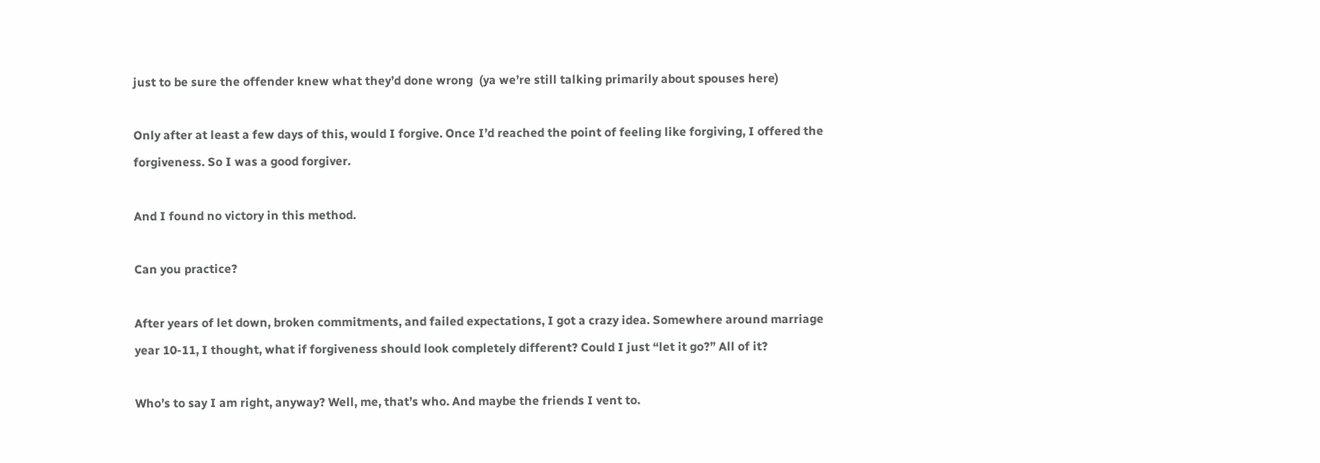just to be sure the offender knew what they’d done wrong  (ya we’re still talking primarily about spouses here)

Only after at least a few days of this, would I forgive. Once I’d reached the point of feeling like forgiving, I offered the forgiveness. So I was a good forgiver.

And I found no victory in this method.

Can you practice?

After years of let down, broken commitments, and failed expectations, I got a crazy idea. Somewhere around marriage year 10-11, I thought, what if forgiveness should look completely different? Could I just “let it go?” All of it?

Who’s to say I am right, anyway? Well, me, that’s who. And maybe the friends I vent to.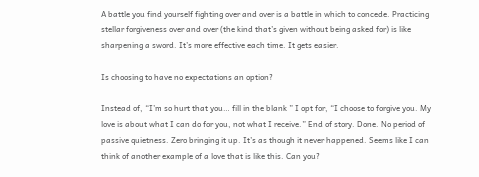A battle you find yourself fighting over and over is a battle in which to concede. Practicing stellar forgiveness over and over (the kind that’s given without being asked for) is like sharpening a sword. It’s more effective each time. It gets easier.

Is choosing to have no expectations an option?

Instead of, “I’m so hurt that you… fill in the blank ” I opt for, “I choose to forgive you. My love is about what I can do for you, not what I receive.” End of story. Done. No period of passive quietness. Zero bringing it up. It’s as though it never happened. Seems like I can think of another example of a love that is like this. Can you?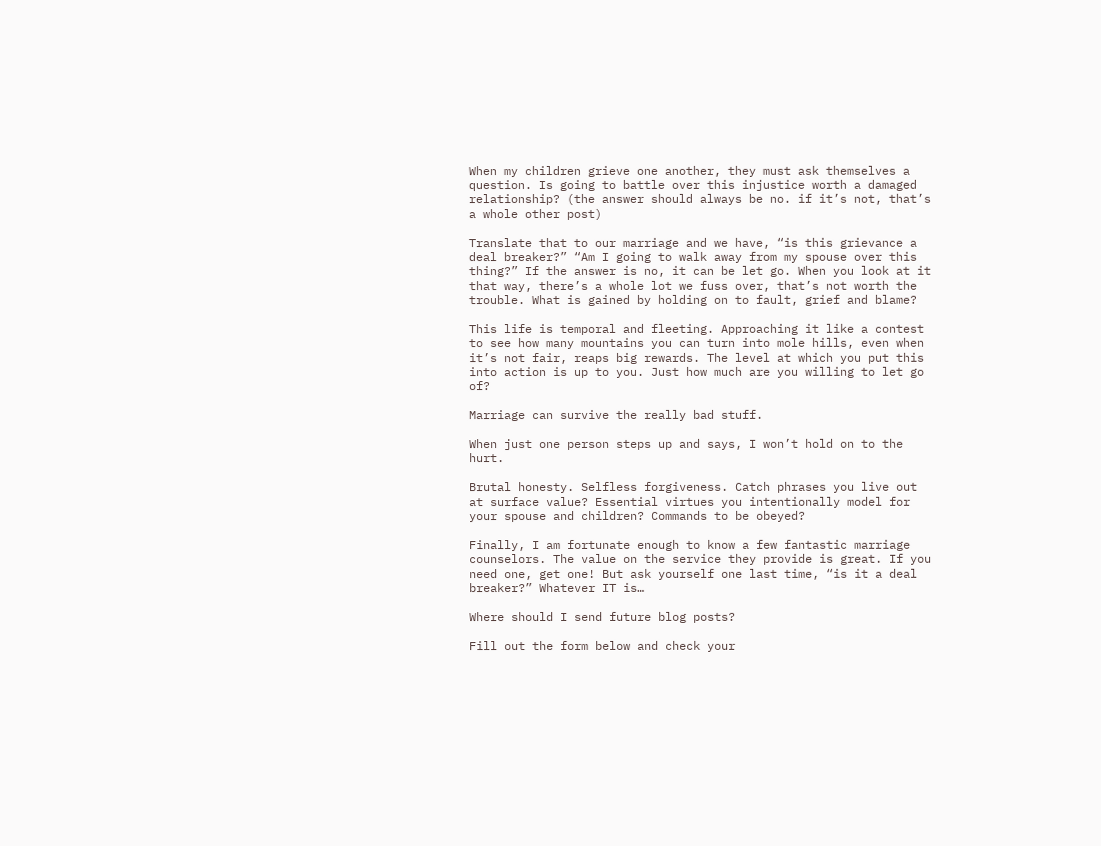When my children grieve one another, they must ask themselves a question. Is going to battle over this injustice worth a damaged relationship? (the answer should always be no. if it’s not, that’s a whole other post)

Translate that to our marriage and we have, “is this grievance a deal breaker?” “Am I going to walk away from my spouse over this thing?” If the answer is no, it can be let go. When you look at it that way, there’s a whole lot we fuss over, that’s not worth the trouble. What is gained by holding on to fault, grief and blame?

This life is temporal and fleeting. Approaching it like a contest to see how many mountains you can turn into mole hills, even when it’s not fair, reaps big rewards. The level at which you put this into action is up to you. Just how much are you willing to let go of?

Marriage can survive the really bad stuff.

When just one person steps up and says, I won’t hold on to the hurt.

Brutal honesty. Selfless forgiveness. Catch phrases you live out at surface value? Essential virtues you intentionally model for your spouse and children? Commands to be obeyed?

Finally, I am fortunate enough to know a few fantastic marriage counselors. The value on the service they provide is great. If you need one, get one! But ask yourself one last time, “is it a deal breaker?” Whatever IT is…

Where should I send future blog posts?

Fill out the form below and check your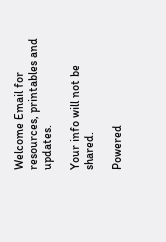Welcome Email for resources, printables and updates.

Your info will not be shared.

Powered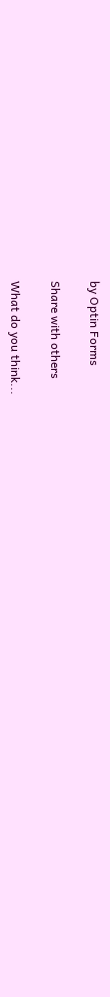by Optin Forms

Share with others

What do you think...